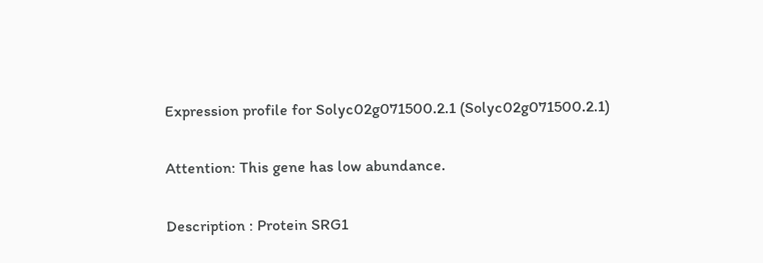Expression profile for Solyc02g071500.2.1 (Solyc02g071500.2.1)

Attention: This gene has low abundance.

Description : Protein SRG1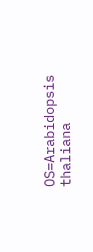OS=Arabidopsis thaliana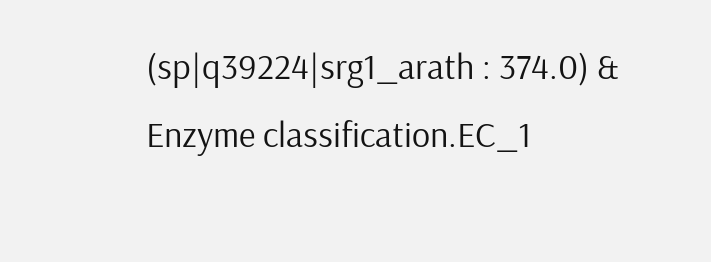(sp|q39224|srg1_arath : 374.0) & Enzyme classification.EC_1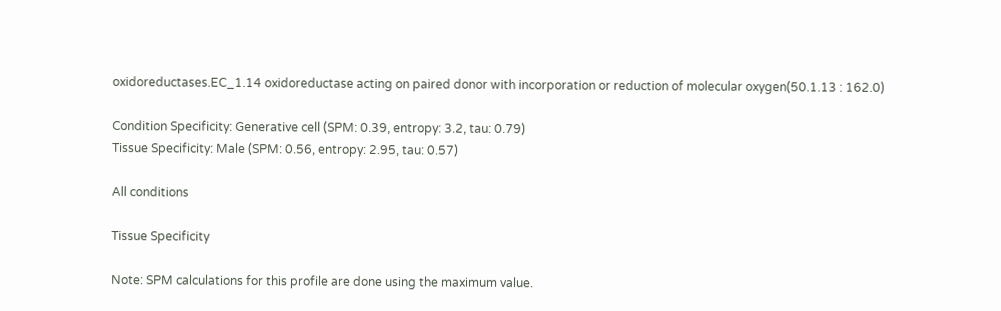oxidoreductases.EC_1.14 oxidoreductase acting on paired donor with incorporation or reduction of molecular oxygen(50.1.13 : 162.0)

Condition Specificity: Generative cell (SPM: 0.39, entropy: 3.2, tau: 0.79)
Tissue Specificity: Male (SPM: 0.56, entropy: 2.95, tau: 0.57)

All conditions

Tissue Specificity

Note: SPM calculations for this profile are done using the maximum value.